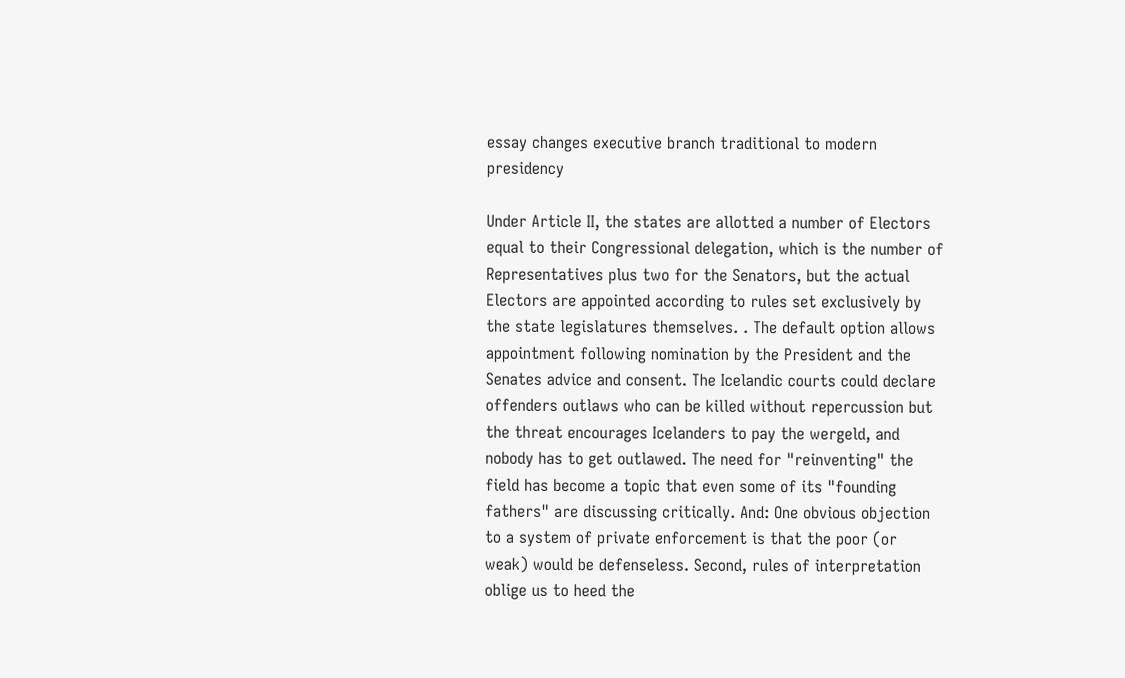essay changes executive branch traditional to modern presidency

Under Article II, the states are allotted a number of Electors equal to their Congressional delegation, which is the number of Representatives plus two for the Senators, but the actual Electors are appointed according to rules set exclusively by the state legislatures themselves. . The default option allows appointment following nomination by the President and the Senates advice and consent. The Icelandic courts could declare offenders outlaws who can be killed without repercussion but the threat encourages Icelanders to pay the wergeld, and nobody has to get outlawed. The need for "reinventing" the field has become a topic that even some of its "founding fathers" are discussing critically. And: One obvious objection to a system of private enforcement is that the poor (or weak) would be defenseless. Second, rules of interpretation oblige us to heed the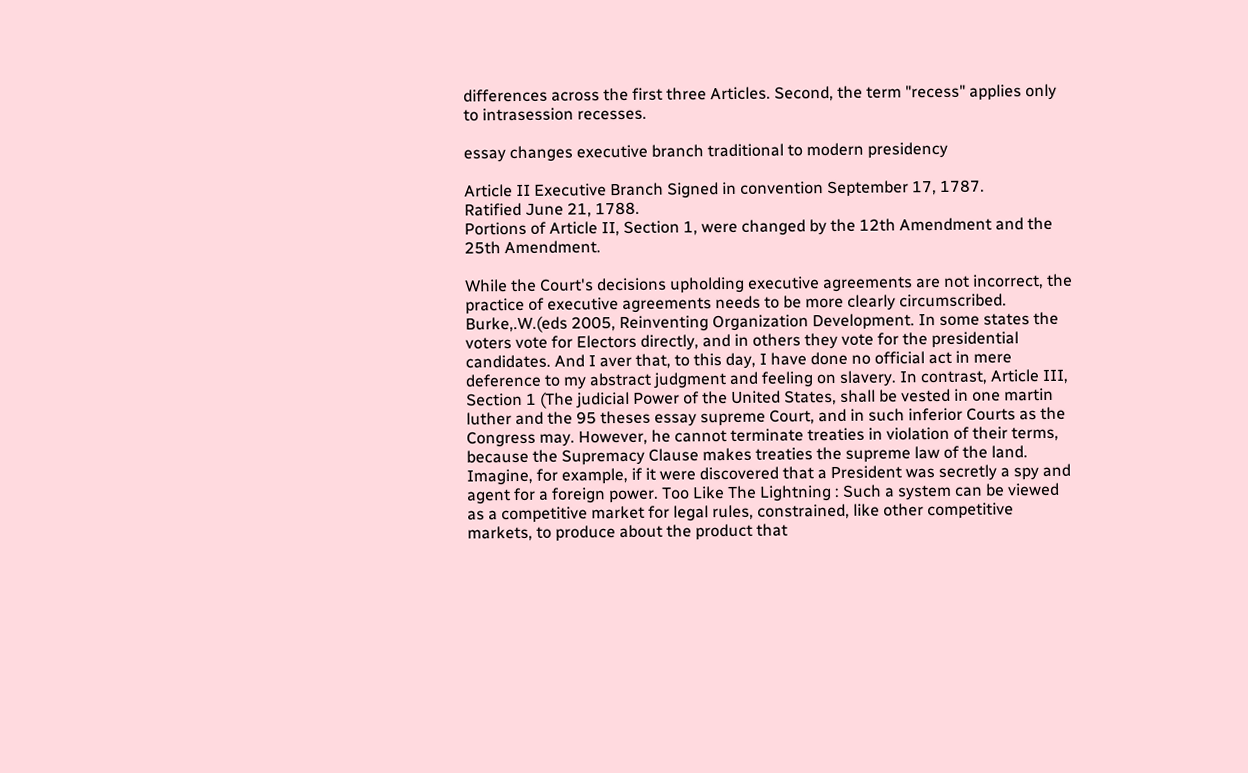differences across the first three Articles. Second, the term "recess" applies only to intrasession recesses.

essay changes executive branch traditional to modern presidency

Article II Executive Branch Signed in convention September 17, 1787.
Ratified June 21, 1788.
Portions of Article II, Section 1, were changed by the 12th Amendment and the 25th Amendment.

While the Court's decisions upholding executive agreements are not incorrect, the practice of executive agreements needs to be more clearly circumscribed. Burke,.W.(eds 2005, Reinventing Organization Development. In some states the voters vote for Electors directly, and in others they vote for the presidential candidates. And I aver that, to this day, I have done no official act in mere deference to my abstract judgment and feeling on slavery. In contrast, Article III, Section 1 (The judicial Power of the United States, shall be vested in one martin luther and the 95 theses essay supreme Court, and in such inferior Courts as the Congress may. However, he cannot terminate treaties in violation of their terms, because the Supremacy Clause makes treaties the supreme law of the land. Imagine, for example, if it were discovered that a President was secretly a spy and agent for a foreign power. Too Like The Lightning : Such a system can be viewed as a competitive market for legal rules, constrained, like other competitive markets, to produce about the product that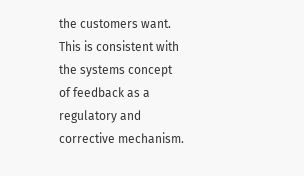the customers want. This is consistent with the systems concept of feedback as a regulatory and corrective mechanism.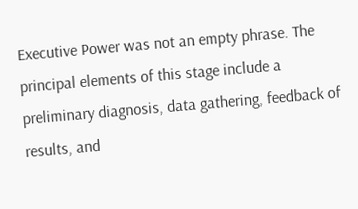Executive Power was not an empty phrase. The principal elements of this stage include a preliminary diagnosis, data gathering, feedback of results, and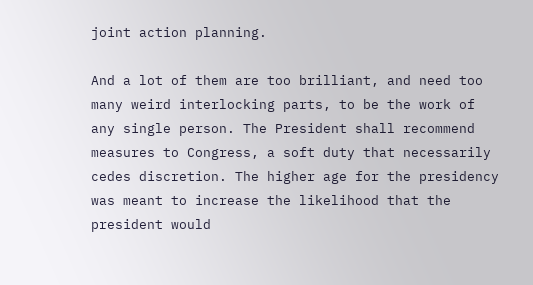joint action planning.

And a lot of them are too brilliant, and need too many weird interlocking parts, to be the work of any single person. The President shall recommend measures to Congress, a soft duty that necessarily cedes discretion. The higher age for the presidency was meant to increase the likelihood that the president would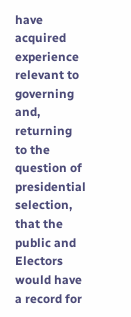have acquired experience relevant to governing and, returning to the question of presidential selection, that the public and Electors would have a record for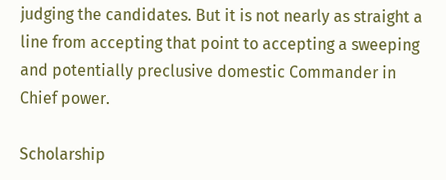judging the candidates. But it is not nearly as straight a line from accepting that point to accepting a sweeping and potentially preclusive domestic Commander in Chief power.

Scholarship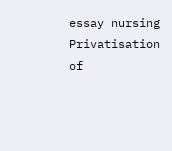essay nursing
Privatisation of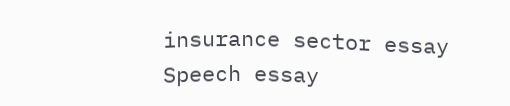insurance sector essay
Speech essay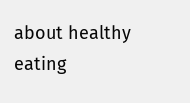about healthy eating